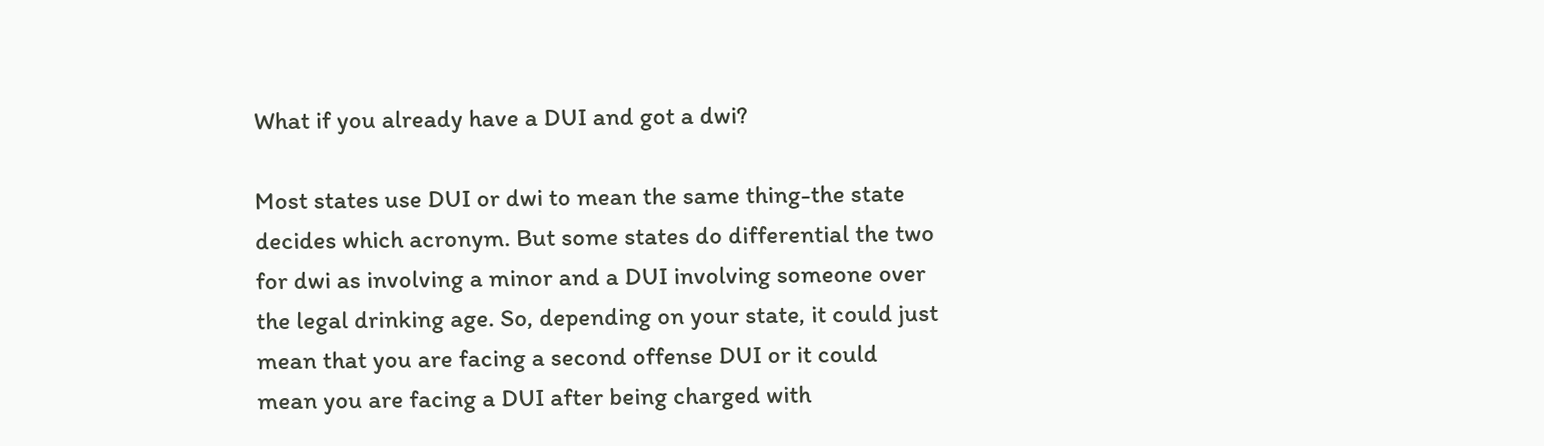What if you already have a DUI and got a dwi?

Most states use DUI or dwi to mean the same thing-the state decides which acronym. But some states do differential the two for dwi as involving a minor and a DUI involving someone over the legal drinking age. So, depending on your state, it could just mean that you are facing a second offense DUI or it could mean you are facing a DUI after being charged with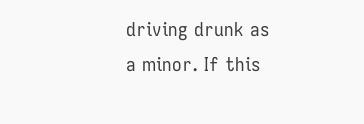driving drunk as a minor. If this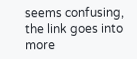seems confusing, the link goes into more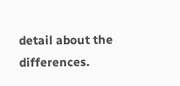detail about the differences.